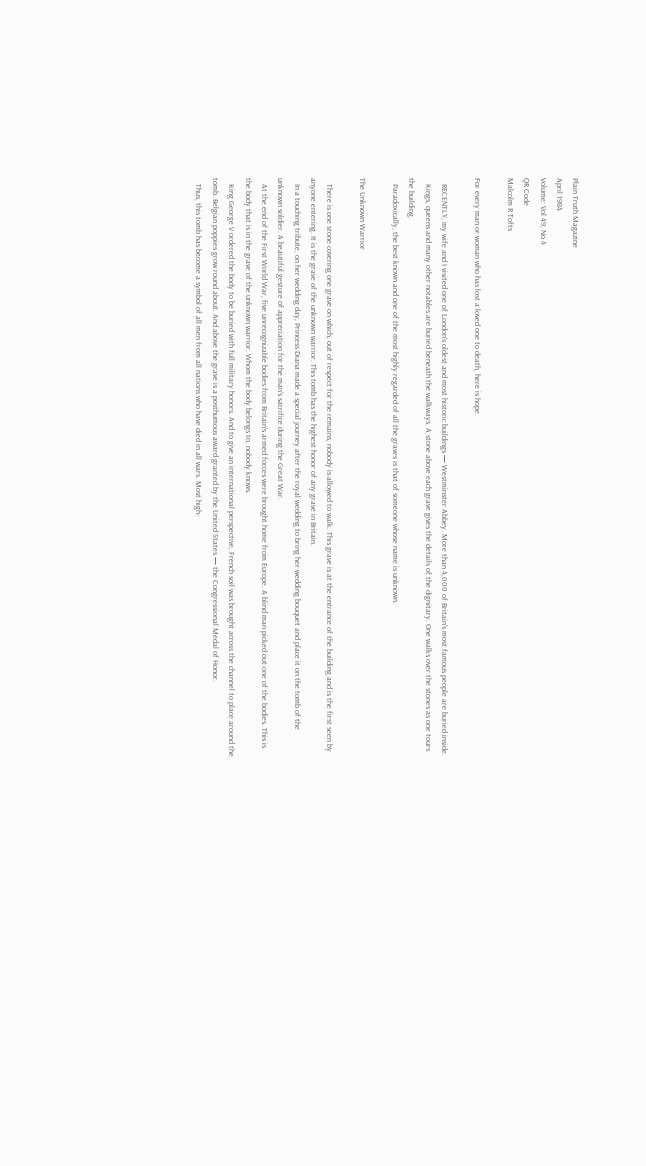Plain Truth Magazine
April 1984
Volume: Vol 49, No.4
QR Code
Malcolm R Tofts

For every man or woman who has lost a loved one to death, here is hope.

   RECENTLY, my wife and I visited one of London's oldest and most historic buildings — Westminster Abbey. More than 4,000 of Britain's most famous people are buried inside.
   Kings, queens and many other notables are buried beneath the walkways. A stone above each grave gives the details of the dignitary. One walks over the stones as one tours the building.
   Paradoxically, the best known and one of the most highly regarded of all the graves is that of someone whose name is unknown.

The Unknown Warrior

   There is one stone covering one grave on which, out of respect for the remains, nobody is allowed to walk. This grave is at the entrance of the building and is the first seen by anyone entering. It is the grave of the unknown warrior. This tomb has the highest honor of any grave in Britain.
   In a touching tribute, on her wedding day, Princess Diana made a special journey after the royal wedding to bring her wedding bouquet and place it on the tomb of the unknown soldier. A beautiful gesture of appreciation for the man's sacrifice during the Great War.
   At the end of the First World War, five unrecognizable bodies from Britain's armed forces were brought home from Europe. A blind man picked out one of the bodies. This is the body that is in the grave of the unknown warrior. Whom the body belongs to, nobody knows.
   King George V ordered the body to be buried with full military honors. And to give an international perspective, French soil was brought across the channel to place around the tomb. Belgian poppies grow round about. And above the grave is a posthumous award granted by the United States — the Congressional Medal of Honor.
   Thus, this tomb has become a symbol of all men from all nations who have died in all wars. Most high-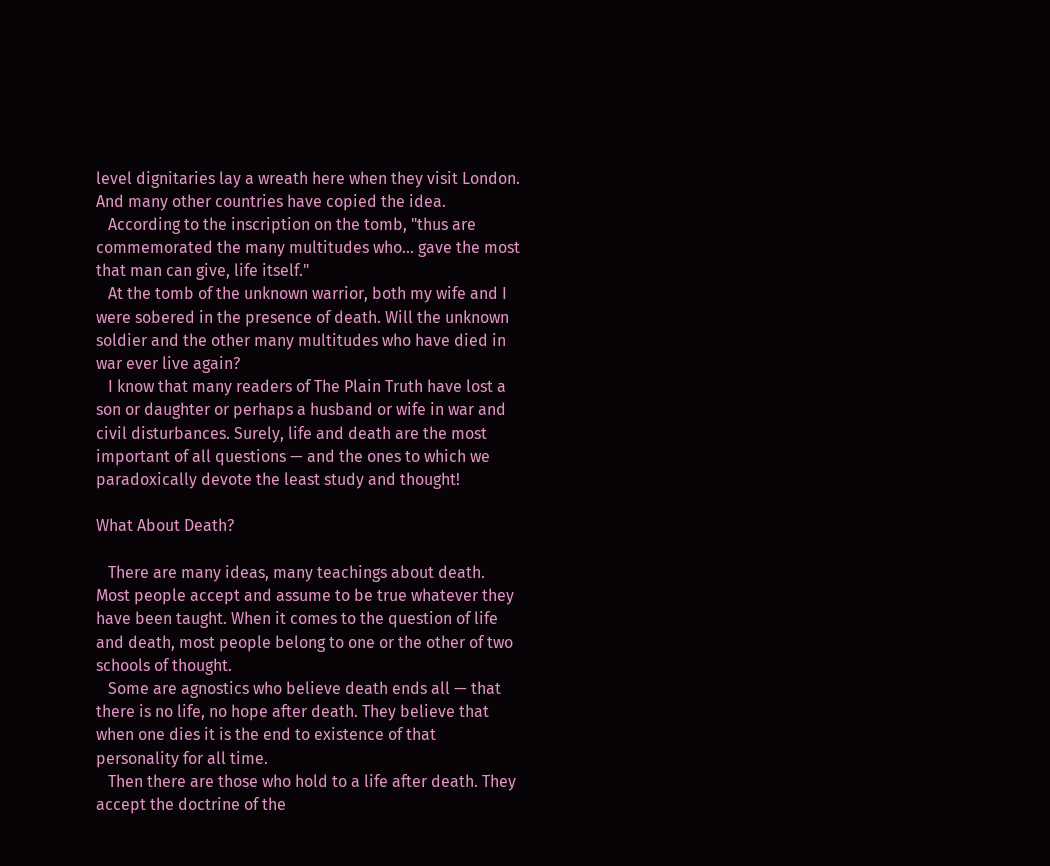level dignitaries lay a wreath here when they visit London. And many other countries have copied the idea.
   According to the inscription on the tomb, "thus are commemorated the many multitudes who... gave the most that man can give, life itself."
   At the tomb of the unknown warrior, both my wife and I were sobered in the presence of death. Will the unknown soldier and the other many multitudes who have died in war ever live again?
   I know that many readers of The Plain Truth have lost a son or daughter or perhaps a husband or wife in war and civil disturbances. Surely, life and death are the most important of all questions — and the ones to which we paradoxically devote the least study and thought!

What About Death?

   There are many ideas, many teachings about death. Most people accept and assume to be true whatever they have been taught. When it comes to the question of life and death, most people belong to one or the other of two schools of thought.
   Some are agnostics who believe death ends all — that there is no life, no hope after death. They believe that when one dies it is the end to existence of that personality for all time.
   Then there are those who hold to a life after death. They accept the doctrine of the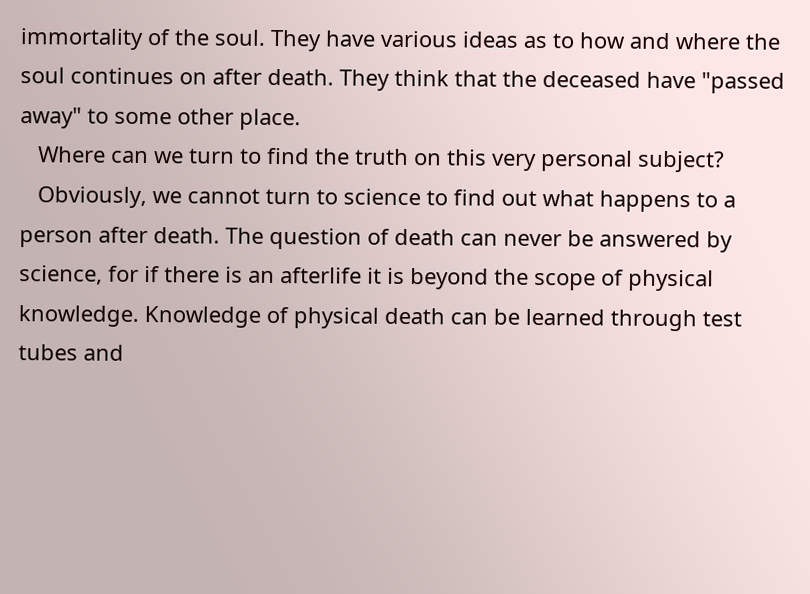immortality of the soul. They have various ideas as to how and where the soul continues on after death. They think that the deceased have "passed away" to some other place.
   Where can we turn to find the truth on this very personal subject?
   Obviously, we cannot turn to science to find out what happens to a person after death. The question of death can never be answered by science, for if there is an afterlife it is beyond the scope of physical knowledge. Knowledge of physical death can be learned through test tubes and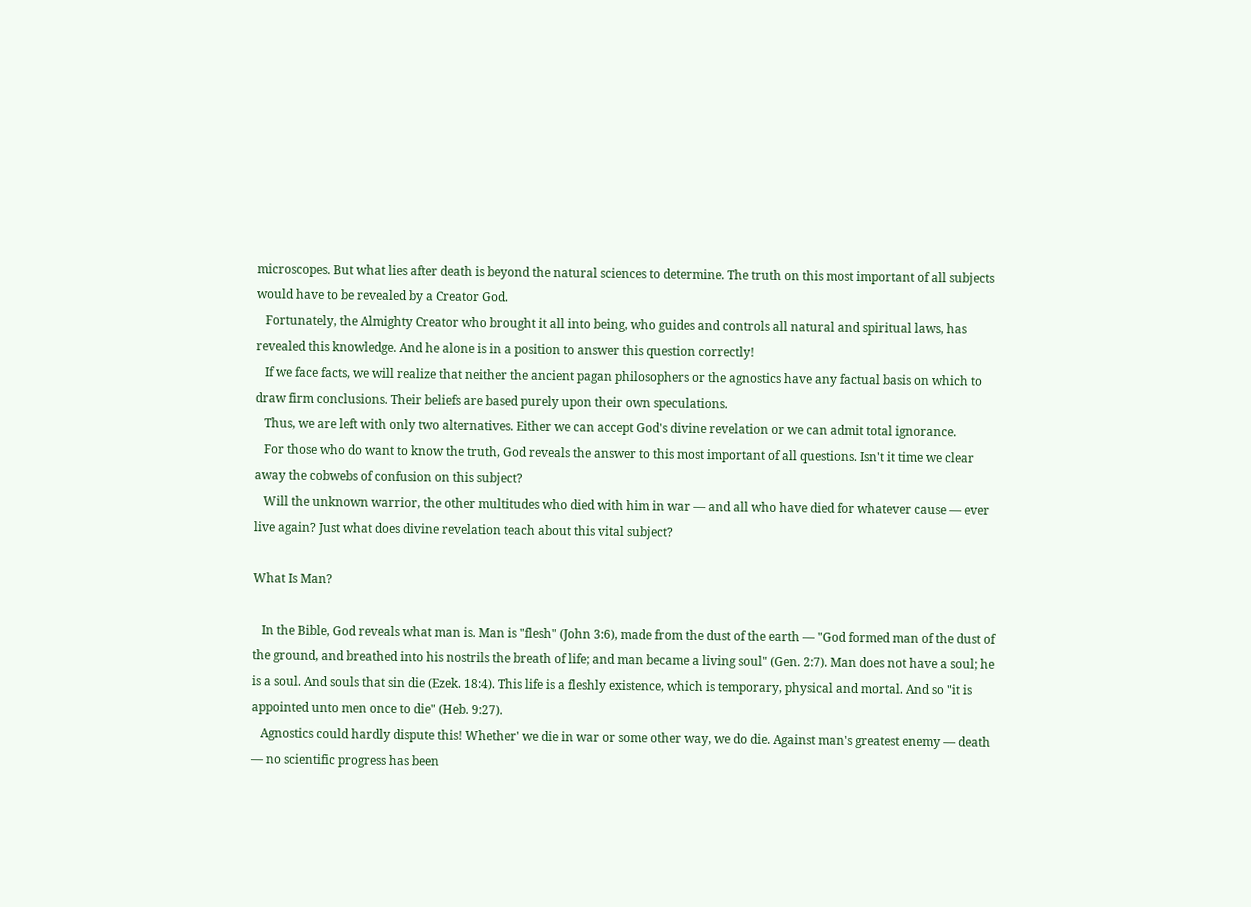microscopes. But what lies after death is beyond the natural sciences to determine. The truth on this most important of all subjects would have to be revealed by a Creator God.
   Fortunately, the Almighty Creator who brought it all into being, who guides and controls all natural and spiritual laws, has revealed this knowledge. And he alone is in a position to answer this question correctly!
   If we face facts, we will realize that neither the ancient pagan philosophers or the agnostics have any factual basis on which to draw firm conclusions. Their beliefs are based purely upon their own speculations.
   Thus, we are left with only two alternatives. Either we can accept God's divine revelation or we can admit total ignorance.
   For those who do want to know the truth, God reveals the answer to this most important of all questions. Isn't it time we clear away the cobwebs of confusion on this subject?
   Will the unknown warrior, the other multitudes who died with him in war — and all who have died for whatever cause — ever live again? Just what does divine revelation teach about this vital subject?

What Is Man?

   In the Bible, God reveals what man is. Man is "flesh" (John 3:6), made from the dust of the earth — "God formed man of the dust of the ground, and breathed into his nostrils the breath of life; and man became a living soul" (Gen. 2:7). Man does not have a soul; he is a soul. And souls that sin die (Ezek. 18:4). This life is a fleshly existence, which is temporary, physical and mortal. And so "it is appointed unto men once to die" (Heb. 9:27).
   Agnostics could hardly dispute this! Whether' we die in war or some other way, we do die. Against man's greatest enemy — death — no scientific progress has been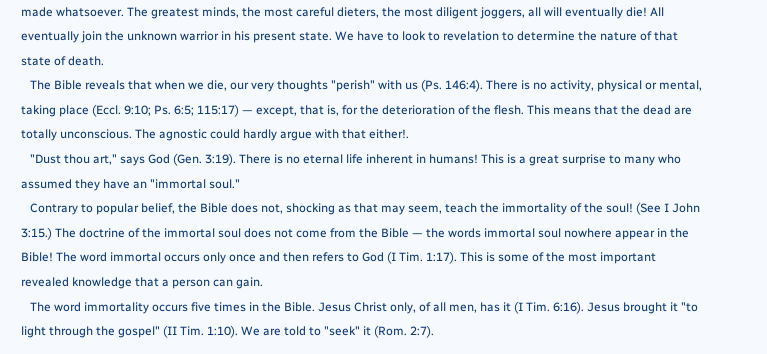made whatsoever. The greatest minds, the most careful dieters, the most diligent joggers, all will eventually die! All eventually join the unknown warrior in his present state. We have to look to revelation to determine the nature of that state of death.
   The Bible reveals that when we die, our very thoughts "perish" with us (Ps. 146:4). There is no activity, physical or mental, taking place (Eccl. 9:10; Ps. 6:5; 115:17) — except, that is, for the deterioration of the flesh. This means that the dead are totally unconscious. The agnostic could hardly argue with that either!.
   "Dust thou art," says God (Gen. 3:19). There is no eternal life inherent in humans! This is a great surprise to many who assumed they have an "immortal soul."
   Contrary to popular belief, the Bible does not, shocking as that may seem, teach the immortality of the soul! (See I John 3:15.) The doctrine of the immortal soul does not come from the Bible — the words immortal soul nowhere appear in the Bible! The word immortal occurs only once and then refers to God (I Tim. 1:17). This is some of the most important revealed knowledge that a person can gain.
   The word immortality occurs five times in the Bible. Jesus Christ only, of all men, has it (I Tim. 6:16). Jesus brought it "to light through the gospel" (II Tim. 1:10). We are told to "seek" it (Rom. 2:7).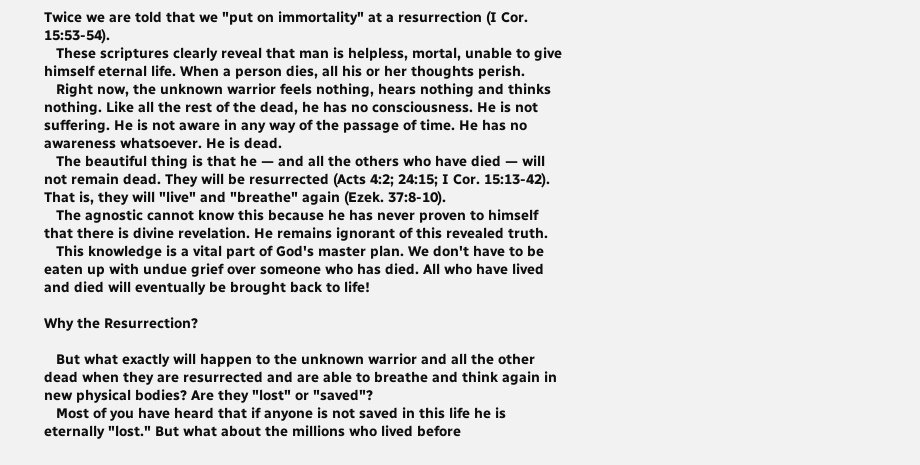Twice we are told that we "put on immortality" at a resurrection (I Cor. 15:53-54).
   These scriptures clearly reveal that man is helpless, mortal, unable to give himself eternal life. When a person dies, all his or her thoughts perish.
   Right now, the unknown warrior feels nothing, hears nothing and thinks nothing. Like all the rest of the dead, he has no consciousness. He is not suffering. He is not aware in any way of the passage of time. He has no awareness whatsoever. He is dead.
   The beautiful thing is that he — and all the others who have died — will not remain dead. They will be resurrected (Acts 4:2; 24:15; I Cor. 15:13-42). That is, they will "live" and "breathe" again (Ezek. 37:8-10).
   The agnostic cannot know this because he has never proven to himself that there is divine revelation. He remains ignorant of this revealed truth.
   This knowledge is a vital part of God's master plan. We don't have to be eaten up with undue grief over someone who has died. All who have lived and died will eventually be brought back to life!

Why the Resurrection?

   But what exactly will happen to the unknown warrior and all the other dead when they are resurrected and are able to breathe and think again in new physical bodies? Are they "lost" or "saved"?
   Most of you have heard that if anyone is not saved in this life he is eternally "lost." But what about the millions who lived before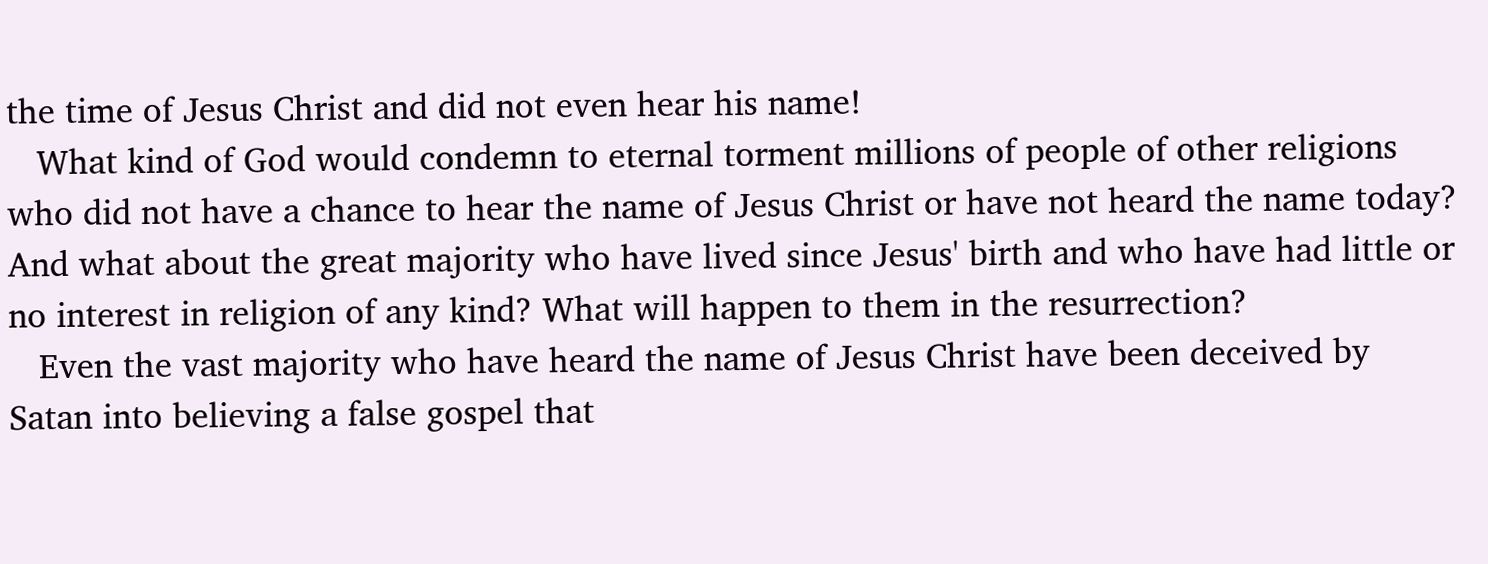the time of Jesus Christ and did not even hear his name!
   What kind of God would condemn to eternal torment millions of people of other religions who did not have a chance to hear the name of Jesus Christ or have not heard the name today? And what about the great majority who have lived since Jesus' birth and who have had little or no interest in religion of any kind? What will happen to them in the resurrection?
   Even the vast majority who have heard the name of Jesus Christ have been deceived by Satan into believing a false gospel that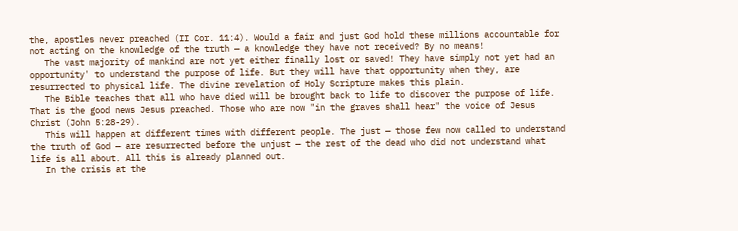the, apostles never preached (II Cor. 11:4). Would a fair and just God hold these millions accountable for not acting on the knowledge of the truth — a knowledge they have not received? By no means!
   The vast majority of mankind are not yet either finally lost or saved! They have simply not yet had an opportunity' to understand the purpose of life. But they will have that opportunity when they, are resurrected to physical life. The divine revelation of Holy Scripture makes this plain.
   The Bible teaches that all who have died will be brought back to life to discover the purpose of life. That is the good news Jesus preached. Those who are now "in the graves shall hear" the voice of Jesus Christ (John 5:28-29).
   This will happen at different times with different people. The just — those few now called to understand the truth of God — are resurrected before the unjust — the rest of the dead who did not understand what life is all about. All this is already planned out.
   In the crisis at the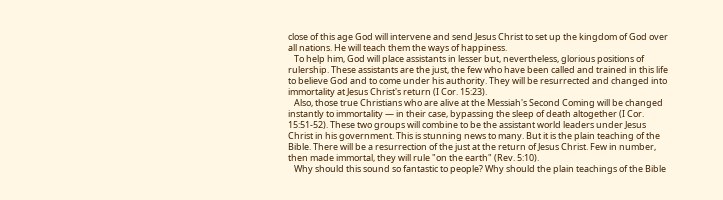close of this age God will intervene and send Jesus Christ to set up the kingdom of God over all nations. He will teach them the ways of happiness.
   To help him, God will place assistants in lesser but, nevertheless, glorious positions of rulership. These assistants are the just, the few who have been called and trained in this life to believe God and to come under his authority. They will be resurrected and changed into immortality at Jesus Christ's return (I Cor. 15:23).
   Also, those true Christians who are alive at the Messiah's Second Coming will be changed instantly to immortality — in their case, bypassing the sleep of death altogether (I Cor. 15:51-52). These two groups will combine to be the assistant world leaders under Jesus Christ in his government. This is stunning news to many. But it is the plain teaching of the Bible. There will be a resurrection of the just at the return of Jesus Christ. Few in number, then made immortal, they will rule "on the earth" (Rev. 5:10).
   Why should this sound so fantastic to people? Why should the plain teachings of the Bible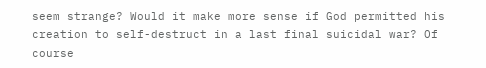seem strange? Would it make more sense if God permitted his creation to self-destruct in a last final suicidal war? Of course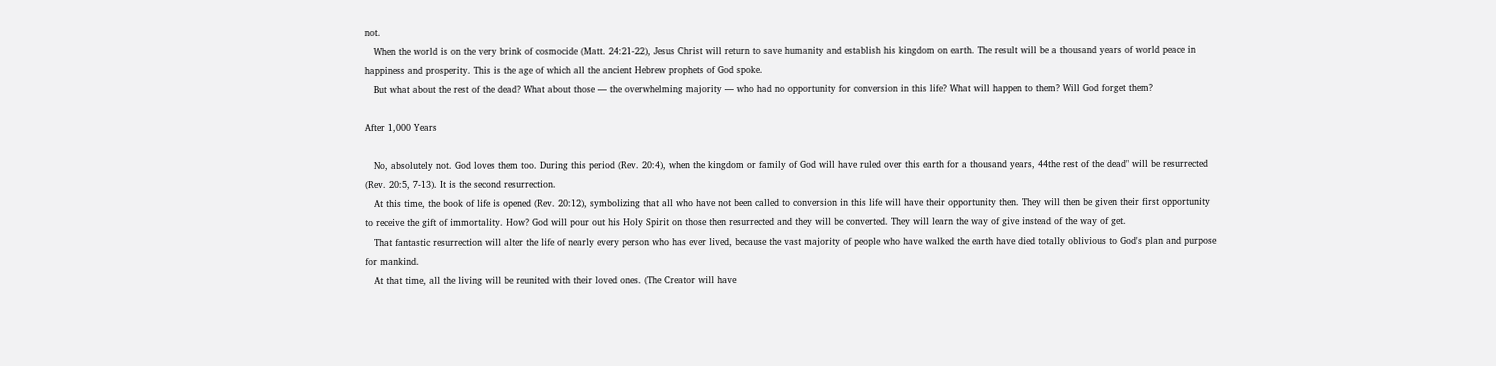not.
   When the world is on the very brink of cosmocide (Matt. 24:21-22), Jesus Christ will return to save humanity and establish his kingdom on earth. The result will be a thousand years of world peace in happiness and prosperity. This is the age of which all the ancient Hebrew prophets of God spoke.
   But what about the rest of the dead? What about those — the overwhelming majority — who had no opportunity for conversion in this life? What will happen to them? Will God forget them?

After 1,000 Years

   No, absolutely not. God loves them too. During this period (Rev. 20:4), when the kingdom or family of God will have ruled over this earth for a thousand years, 44the rest of the dead" will be resurrected (Rev. 20:5, 7-13). It is the second resurrection.
   At this time, the book of life is opened (Rev. 20:12), symbolizing that all who have not been called to conversion in this life will have their opportunity then. They will then be given their first opportunity to receive the gift of immortality. How? God will pour out his Holy Spirit on those then resurrected and they will be converted. They will learn the way of give instead of the way of get.
   That fantastic resurrection will alter the life of nearly every person who has ever lived, because the vast majority of people who have walked the earth have died totally oblivious to God's plan and purpose for mankind.
   At that time, all the living will be reunited with their loved ones. (The Creator will have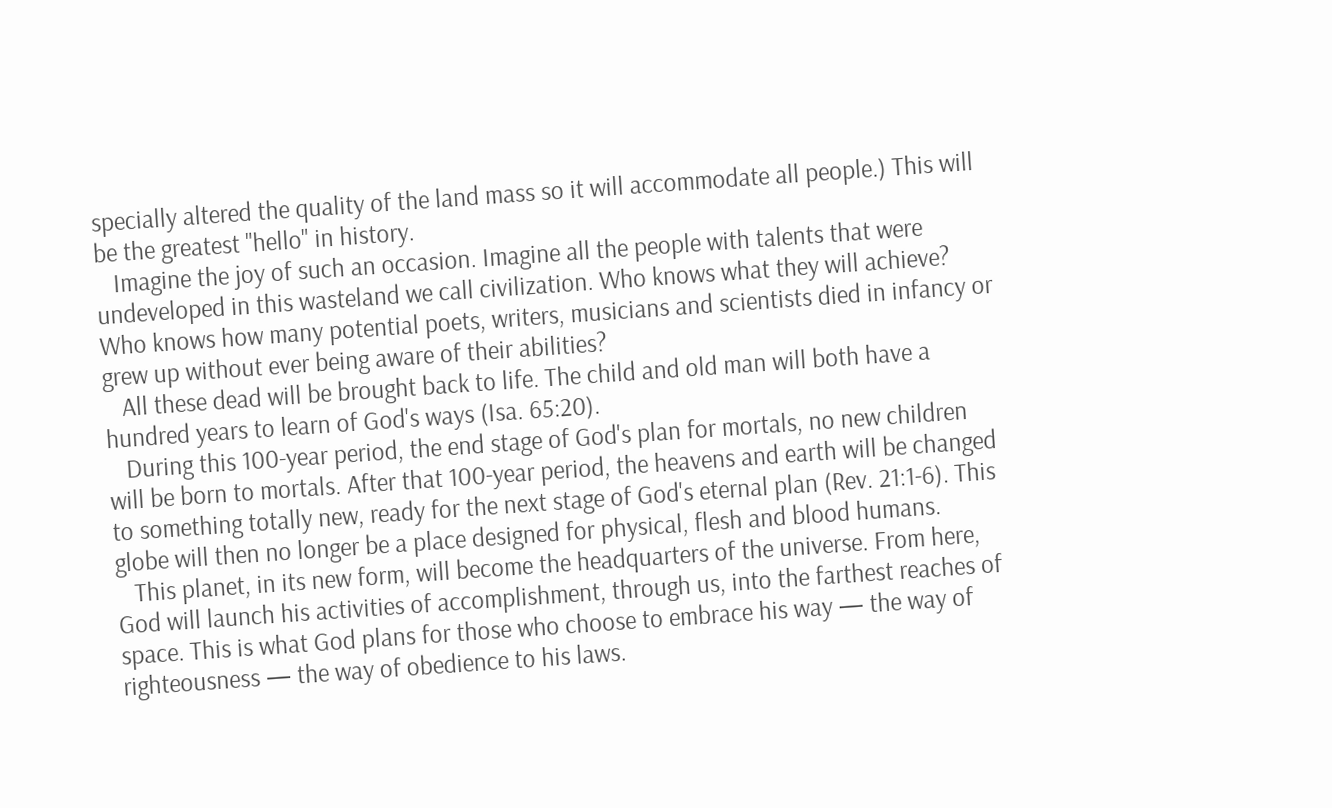specially altered the quality of the land mass so it will accommodate all people.) This will be the greatest "hello" in history.
   Imagine the joy of such an occasion. Imagine all the people with talents that were undeveloped in this wasteland we call civilization. Who knows what they will achieve? Who knows how many potential poets, writers, musicians and scientists died in infancy or grew up without ever being aware of their abilities?
   All these dead will be brought back to life. The child and old man will both have a hundred years to learn of God's ways (Isa. 65:20).
   During this 100-year period, the end stage of God's plan for mortals, no new children will be born to mortals. After that 100-year period, the heavens and earth will be changed to something totally new, ready for the next stage of God's eternal plan (Rev. 21:1-6). This globe will then no longer be a place designed for physical, flesh and blood humans.
   This planet, in its new form, will become the headquarters of the universe. From here, God will launch his activities of accomplishment, through us, into the farthest reaches of space. This is what God plans for those who choose to embrace his way — the way of righteousness — the way of obedience to his laws.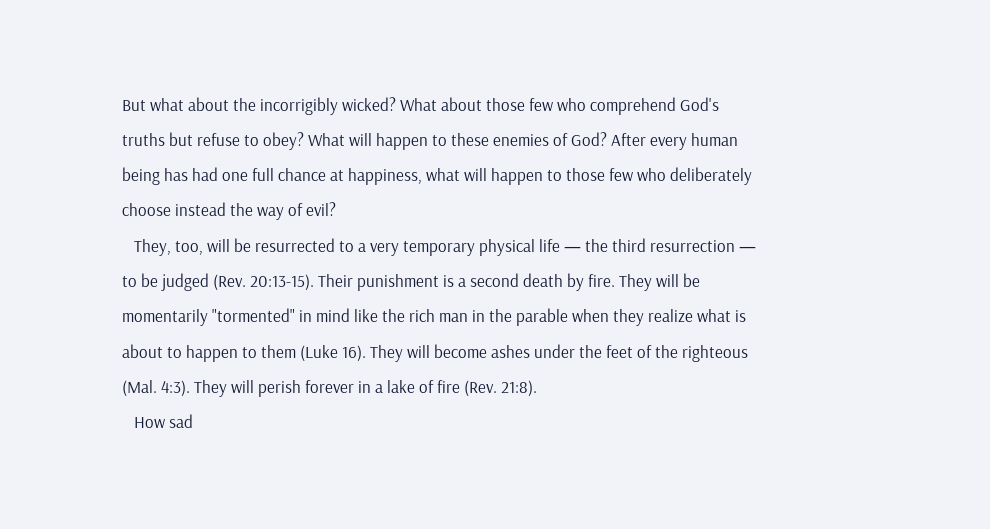But what about the incorrigibly wicked? What about those few who comprehend God's truths but refuse to obey? What will happen to these enemies of God? After every human being has had one full chance at happiness, what will happen to those few who deliberately choose instead the way of evil?
   They, too, will be resurrected to a very temporary physical life — the third resurrection — to be judged (Rev. 20:13-15). Their punishment is a second death by fire. They will be momentarily "tormented" in mind like the rich man in the parable when they realize what is about to happen to them (Luke 16). They will become ashes under the feet of the righteous (Mal. 4:3). They will perish forever in a lake of fire (Rev. 21:8).
   How sad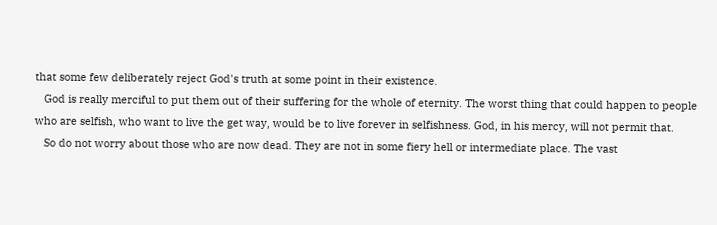that some few deliberately reject God's truth at some point in their existence.
   God is really merciful to put them out of their suffering for the whole of eternity. The worst thing that could happen to people who are selfish, who want to live the get way, would be to live forever in selfishness. God, in his mercy, will not permit that.
   So do not worry about those who are now dead. They are not in some fiery hell or intermediate place. The vast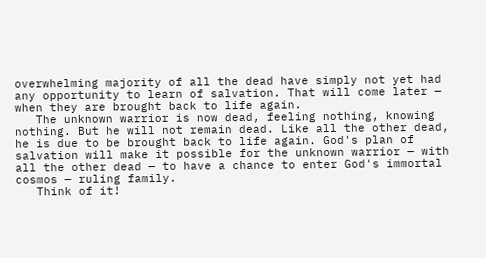overwhelming majority of all the dead have simply not yet had any opportunity to learn of salvation. That will come later — when they are brought back to life again.
   The unknown warrior is now dead, feeling nothing, knowing nothing. But he will not remain dead. Like all the other dead, he is due to be brought back to life again. God's plan of salvation will make it possible for the unknown warrior — with all the other dead — to have a chance to enter God's immortal cosmos — ruling family.
   Think of it!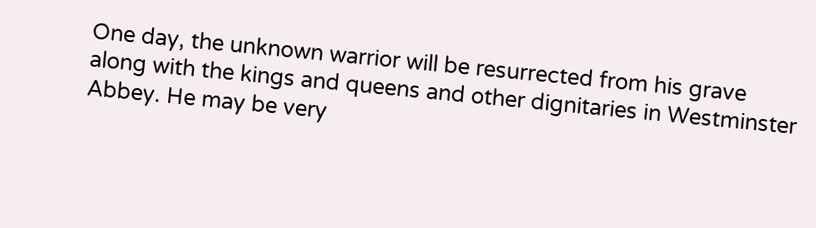One day, the unknown warrior will be resurrected from his grave along with the kings and queens and other dignitaries in Westminster Abbey. He may be very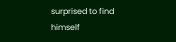surprised to find himself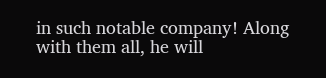in such notable company! Along with them all, he will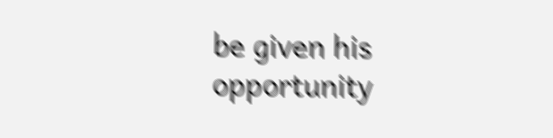be given his opportunity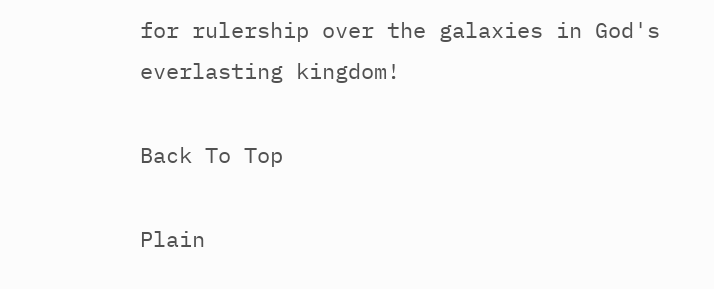for rulership over the galaxies in God's everlasting kingdom!

Back To Top

Plain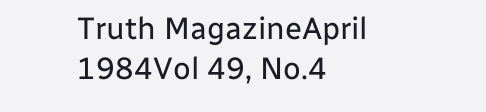Truth MagazineApril 1984Vol 49, No.4